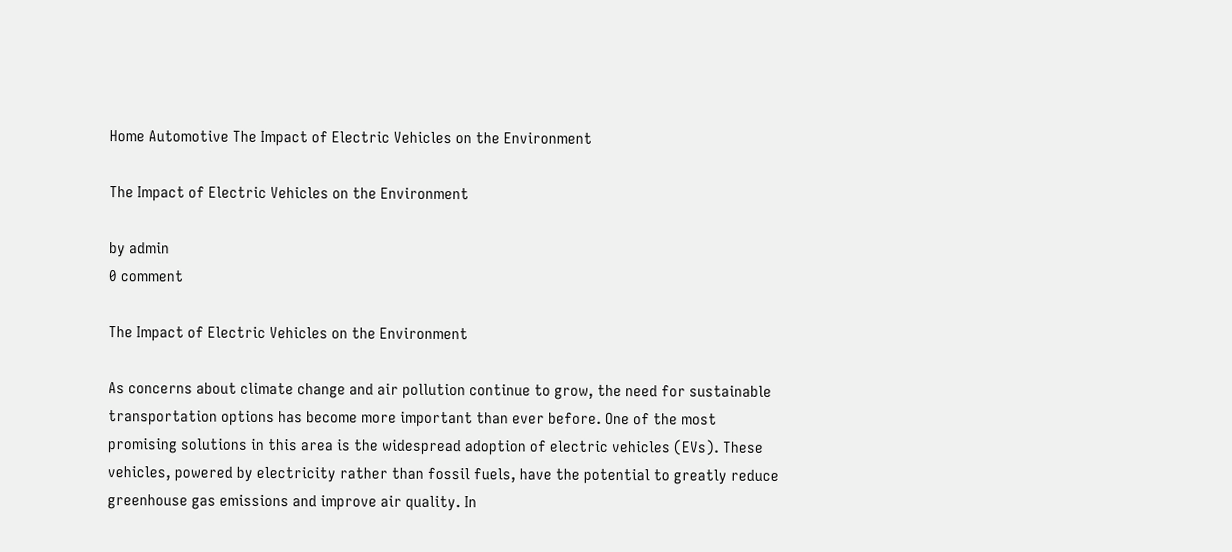Home Automotive The Impact of Electric Vehicles on the Environment

The Impact of Electric Vehicles on the Environment

by admin
0 comment

The Impact of Electric Vehicles on the Environment

As concerns about climate change and air pollution continue to grow, the need for sustainable transportation options has become more important than ever before. One of the most promising solutions in this area is the widespread adoption of electric vehicles (EVs). These vehicles, powered by electricity rather than fossil fuels, have the potential to greatly reduce greenhouse gas emissions and improve air quality. In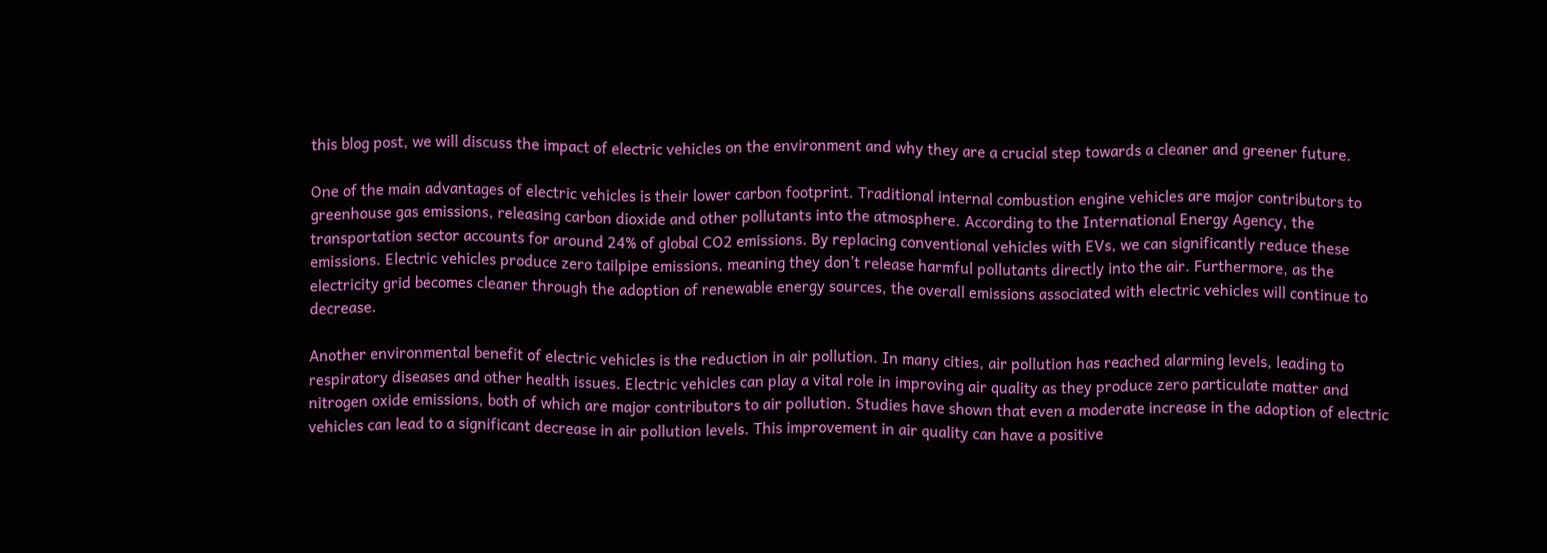this blog post, we will discuss the impact of electric vehicles on the environment and why they are a crucial step towards a cleaner and greener future.

One of the main advantages of electric vehicles is their lower carbon footprint. Traditional internal combustion engine vehicles are major contributors to greenhouse gas emissions, releasing carbon dioxide and other pollutants into the atmosphere. According to the International Energy Agency, the transportation sector accounts for around 24% of global CO2 emissions. By replacing conventional vehicles with EVs, we can significantly reduce these emissions. Electric vehicles produce zero tailpipe emissions, meaning they don’t release harmful pollutants directly into the air. Furthermore, as the electricity grid becomes cleaner through the adoption of renewable energy sources, the overall emissions associated with electric vehicles will continue to decrease.

Another environmental benefit of electric vehicles is the reduction in air pollution. In many cities, air pollution has reached alarming levels, leading to respiratory diseases and other health issues. Electric vehicles can play a vital role in improving air quality as they produce zero particulate matter and nitrogen oxide emissions, both of which are major contributors to air pollution. Studies have shown that even a moderate increase in the adoption of electric vehicles can lead to a significant decrease in air pollution levels. This improvement in air quality can have a positive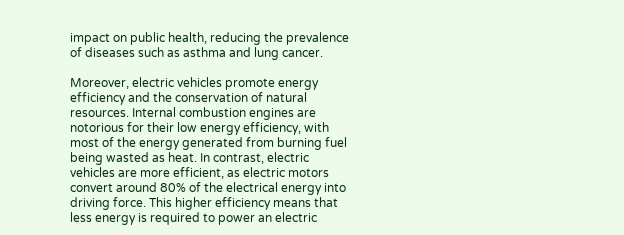impact on public health, reducing the prevalence of diseases such as asthma and lung cancer.

Moreover, electric vehicles promote energy efficiency and the conservation of natural resources. Internal combustion engines are notorious for their low energy efficiency, with most of the energy generated from burning fuel being wasted as heat. In contrast, electric vehicles are more efficient, as electric motors convert around 80% of the electrical energy into driving force. This higher efficiency means that less energy is required to power an electric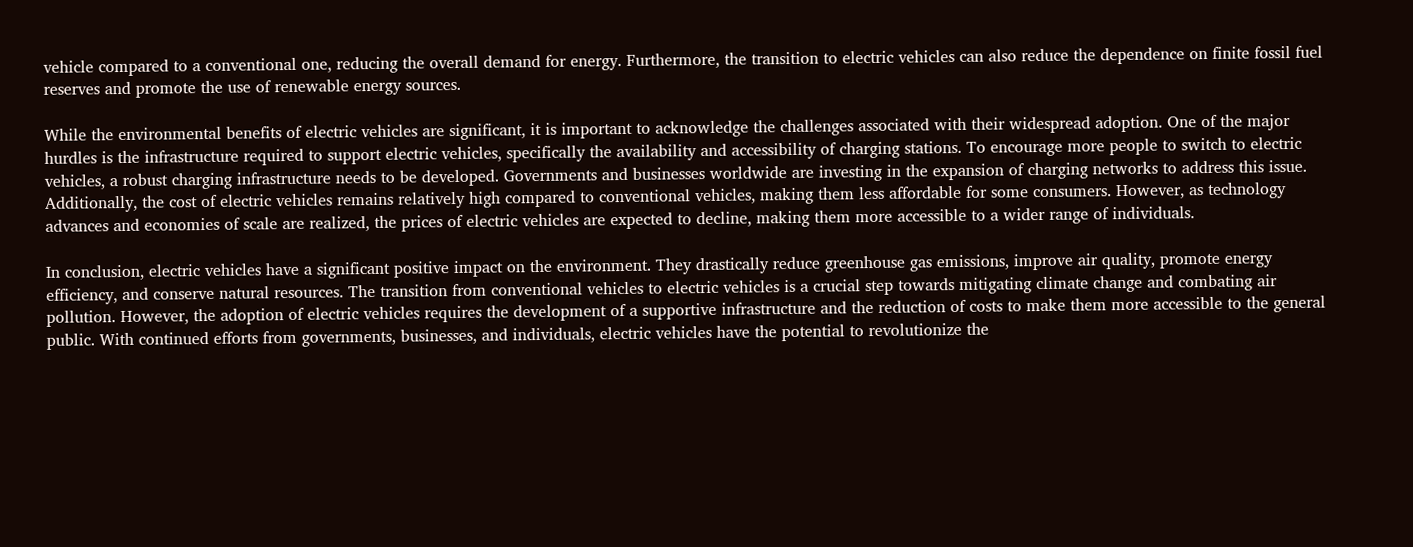vehicle compared to a conventional one, reducing the overall demand for energy. Furthermore, the transition to electric vehicles can also reduce the dependence on finite fossil fuel reserves and promote the use of renewable energy sources.

While the environmental benefits of electric vehicles are significant, it is important to acknowledge the challenges associated with their widespread adoption. One of the major hurdles is the infrastructure required to support electric vehicles, specifically the availability and accessibility of charging stations. To encourage more people to switch to electric vehicles, a robust charging infrastructure needs to be developed. Governments and businesses worldwide are investing in the expansion of charging networks to address this issue. Additionally, the cost of electric vehicles remains relatively high compared to conventional vehicles, making them less affordable for some consumers. However, as technology advances and economies of scale are realized, the prices of electric vehicles are expected to decline, making them more accessible to a wider range of individuals.

In conclusion, electric vehicles have a significant positive impact on the environment. They drastically reduce greenhouse gas emissions, improve air quality, promote energy efficiency, and conserve natural resources. The transition from conventional vehicles to electric vehicles is a crucial step towards mitigating climate change and combating air pollution. However, the adoption of electric vehicles requires the development of a supportive infrastructure and the reduction of costs to make them more accessible to the general public. With continued efforts from governments, businesses, and individuals, electric vehicles have the potential to revolutionize the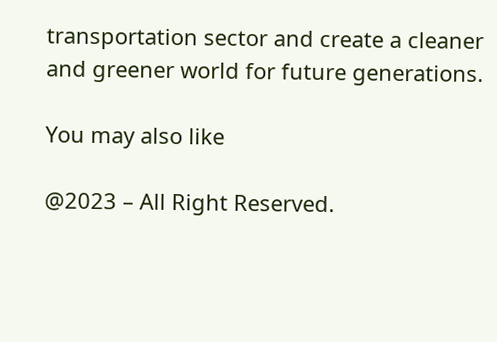transportation sector and create a cleaner and greener world for future generations.

You may also like

@2023 – All Right Reserved.